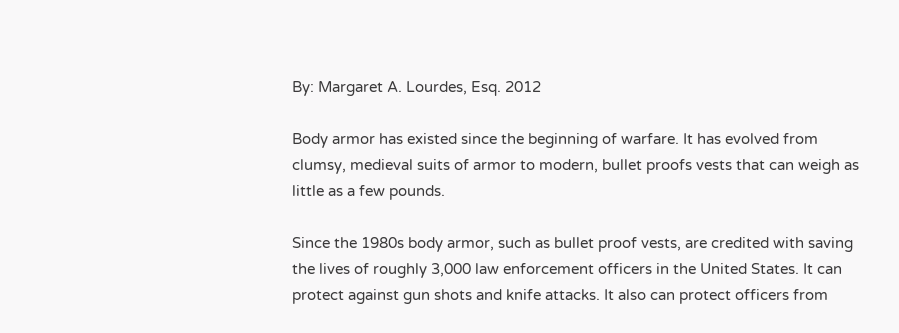By: Margaret A. Lourdes, Esq. 2012

Body armor has existed since the beginning of warfare. It has evolved from clumsy, medieval suits of armor to modern, bullet proofs vests that can weigh as little as a few pounds.

Since the 1980s body armor, such as bullet proof vests, are credited with saving the lives of roughly 3,000 law enforcement officers in the United States. It can protect against gun shots and knife attacks. It also can protect officers from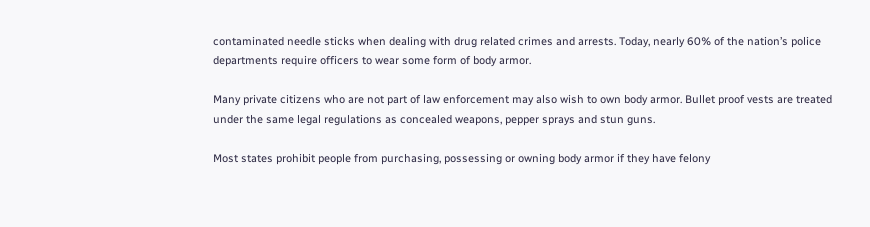contaminated needle sticks when dealing with drug related crimes and arrests. Today, nearly 60% of the nation’s police departments require officers to wear some form of body armor.

Many private citizens who are not part of law enforcement may also wish to own body armor. Bullet proof vests are treated under the same legal regulations as concealed weapons, pepper sprays and stun guns.

Most states prohibit people from purchasing, possessing or owning body armor if they have felony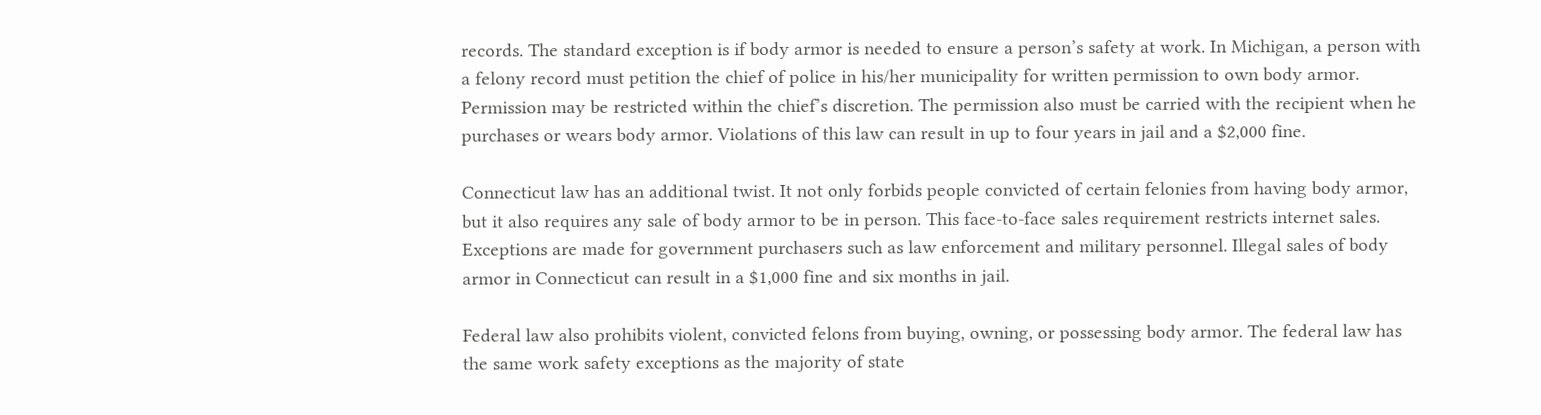records. The standard exception is if body armor is needed to ensure a person’s safety at work. In Michigan, a person with a felony record must petition the chief of police in his/her municipality for written permission to own body armor. Permission may be restricted within the chief’s discretion. The permission also must be carried with the recipient when he purchases or wears body armor. Violations of this law can result in up to four years in jail and a $2,000 fine.

Connecticut law has an additional twist. It not only forbids people convicted of certain felonies from having body armor, but it also requires any sale of body armor to be in person. This face-to-face sales requirement restricts internet sales.  Exceptions are made for government purchasers such as law enforcement and military personnel. Illegal sales of body armor in Connecticut can result in a $1,000 fine and six months in jail.

Federal law also prohibits violent, convicted felons from buying, owning, or possessing body armor. The federal law has the same work safety exceptions as the majority of state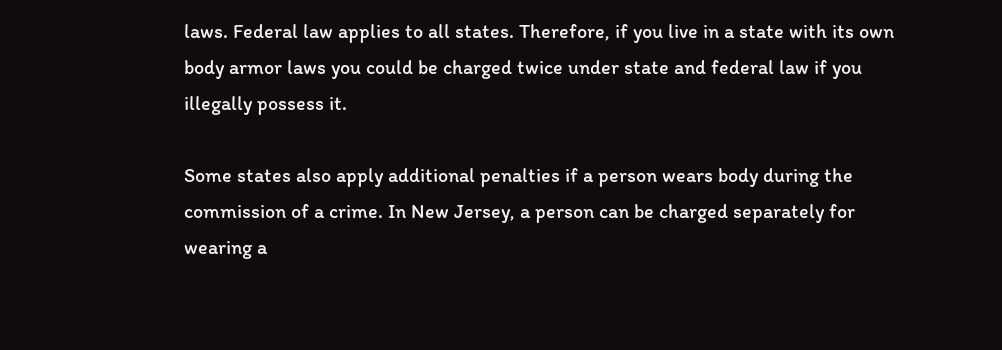laws. Federal law applies to all states. Therefore, if you live in a state with its own body armor laws you could be charged twice under state and federal law if you illegally possess it.

Some states also apply additional penalties if a person wears body during the commission of a crime. In New Jersey, a person can be charged separately for wearing a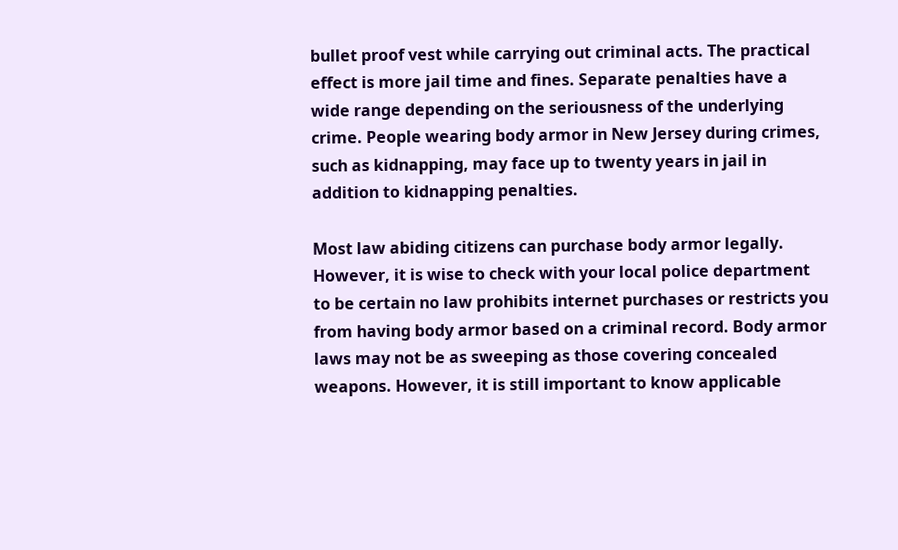bullet proof vest while carrying out criminal acts. The practical effect is more jail time and fines. Separate penalties have a wide range depending on the seriousness of the underlying crime. People wearing body armor in New Jersey during crimes, such as kidnapping, may face up to twenty years in jail in addition to kidnapping penalties.

Most law abiding citizens can purchase body armor legally. However, it is wise to check with your local police department to be certain no law prohibits internet purchases or restricts you from having body armor based on a criminal record. Body armor laws may not be as sweeping as those covering concealed weapons. However, it is still important to know applicable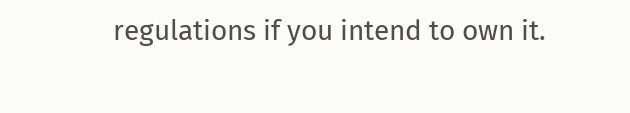regulations if you intend to own it.